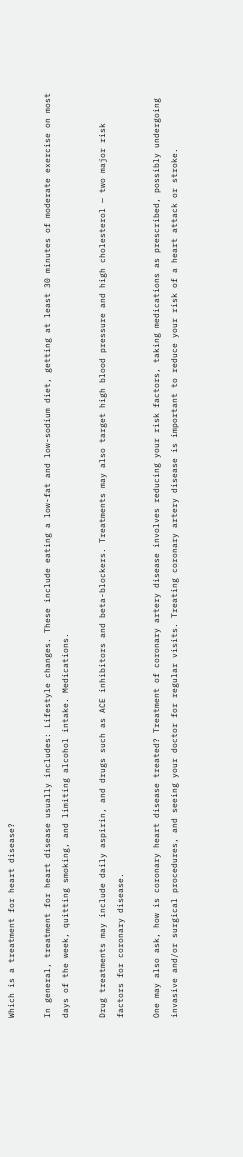Which is a treatment for heart disease?

In general, treatment for heart disease usually includes: Lifestyle changes. These include eating a low-fat and low-sodium diet, getting at least 30 minutes of moderate exercise on most days of the week, quitting smoking, and limiting alcohol intake. Medications.

Drug treatments may include daily aspirin, and drugs such as ACE inhibitors and beta-blockers. Treatments may also target high blood pressure and high cholesterol — two major risk factors for coronary disease.

One may also ask, how is coronary heart disease treated? Treatment of coronary artery disease involves reducing your risk factors, taking medications as prescribed, possibly undergoing invasive and/or surgical procedures, and seeing your doctor for regular visits. Treating coronary artery disease is important to reduce your risk of a heart attack or stroke.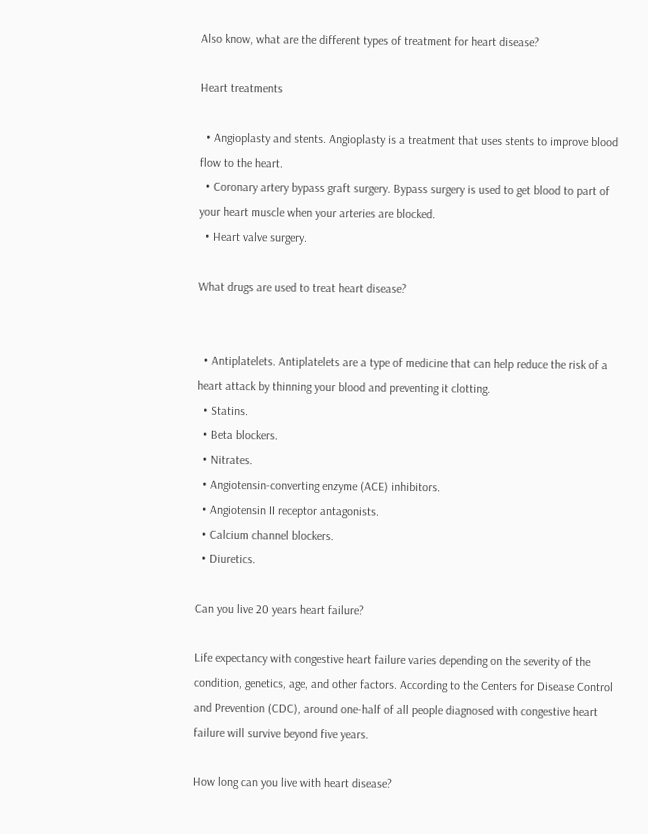Also know, what are the different types of treatment for heart disease?

Heart treatments

  • Angioplasty and stents. Angioplasty is a treatment that uses stents to improve blood flow to the heart.
  • Coronary artery bypass graft surgery. Bypass surgery is used to get blood to part of your heart muscle when your arteries are blocked.
  • Heart valve surgery.

What drugs are used to treat heart disease?


  • Antiplatelets. Antiplatelets are a type of medicine that can help reduce the risk of a heart attack by thinning your blood and preventing it clotting.
  • Statins.
  • Beta blockers.
  • Nitrates.
  • Angiotensin-converting enzyme (ACE) inhibitors.
  • Angiotensin II receptor antagonists.
  • Calcium channel blockers.
  • Diuretics.

Can you live 20 years heart failure?

Life expectancy with congestive heart failure varies depending on the severity of the condition, genetics, age, and other factors. According to the Centers for Disease Control and Prevention (CDC), around one-half of all people diagnosed with congestive heart failure will survive beyond five years.

How long can you live with heart disease?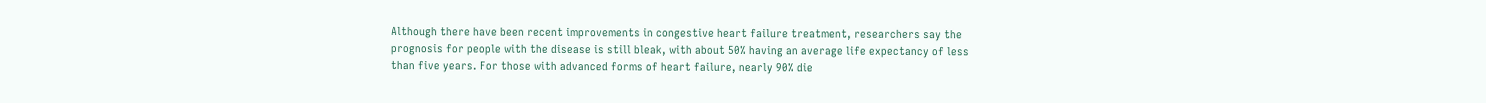Although there have been recent improvements in congestive heart failure treatment, researchers say the prognosis for people with the disease is still bleak, with about 50% having an average life expectancy of less than five years. For those with advanced forms of heart failure, nearly 90% die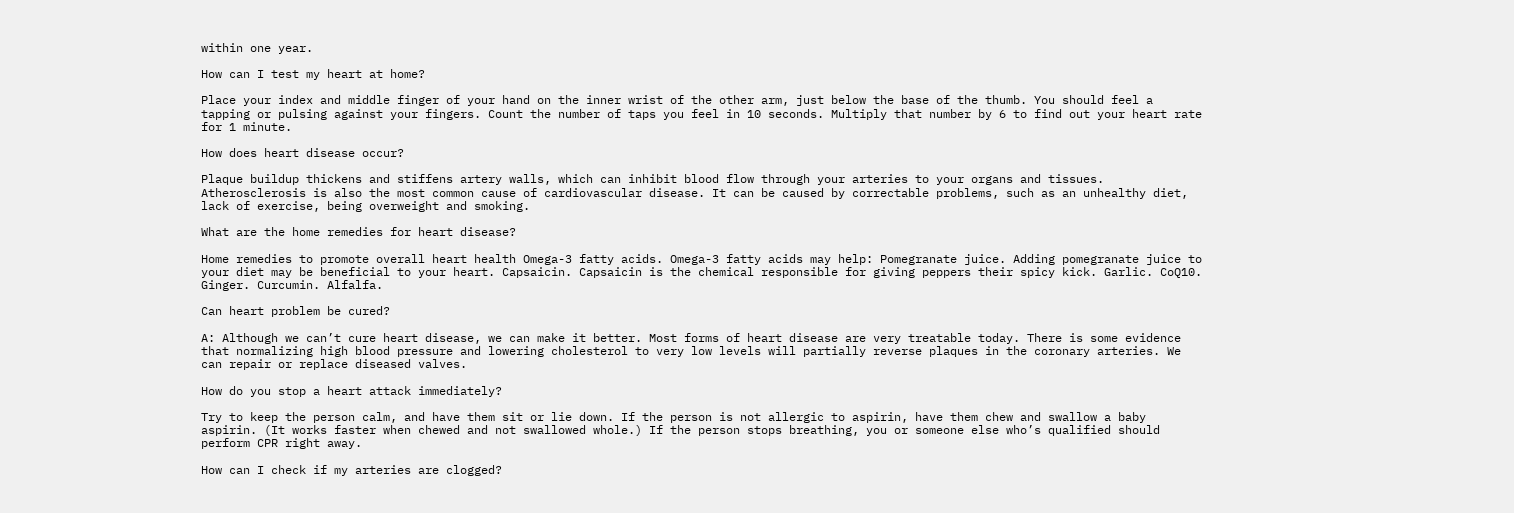within one year.

How can I test my heart at home?

Place your index and middle finger of your hand on the inner wrist of the other arm, just below the base of the thumb. You should feel a tapping or pulsing against your fingers. Count the number of taps you feel in 10 seconds. Multiply that number by 6 to find out your heart rate for 1 minute.

How does heart disease occur?

Plaque buildup thickens and stiffens artery walls, which can inhibit blood flow through your arteries to your organs and tissues. Atherosclerosis is also the most common cause of cardiovascular disease. It can be caused by correctable problems, such as an unhealthy diet, lack of exercise, being overweight and smoking.

What are the home remedies for heart disease?

Home remedies to promote overall heart health Omega-3 fatty acids. Omega-3 fatty acids may help: Pomegranate juice. Adding pomegranate juice to your diet may be beneficial to your heart. Capsaicin. Capsaicin is the chemical responsible for giving peppers their spicy kick. Garlic. CoQ10. Ginger. Curcumin. Alfalfa.

Can heart problem be cured?

A: Although we can’t cure heart disease, we can make it better. Most forms of heart disease are very treatable today. There is some evidence that normalizing high blood pressure and lowering cholesterol to very low levels will partially reverse plaques in the coronary arteries. We can repair or replace diseased valves.

How do you stop a heart attack immediately?

Try to keep the person calm, and have them sit or lie down. If the person is not allergic to aspirin, have them chew and swallow a baby aspirin. (It works faster when chewed and not swallowed whole.) If the person stops breathing, you or someone else who’s qualified should perform CPR right away.

How can I check if my arteries are clogged?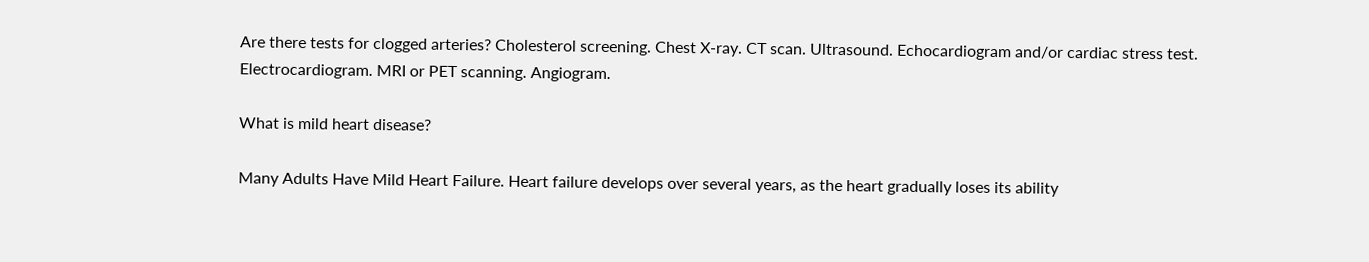Are there tests for clogged arteries? Cholesterol screening. Chest X-ray. CT scan. Ultrasound. Echocardiogram and/or cardiac stress test. Electrocardiogram. MRI or PET scanning. Angiogram.

What is mild heart disease?

Many Adults Have Mild Heart Failure. Heart failure develops over several years, as the heart gradually loses its ability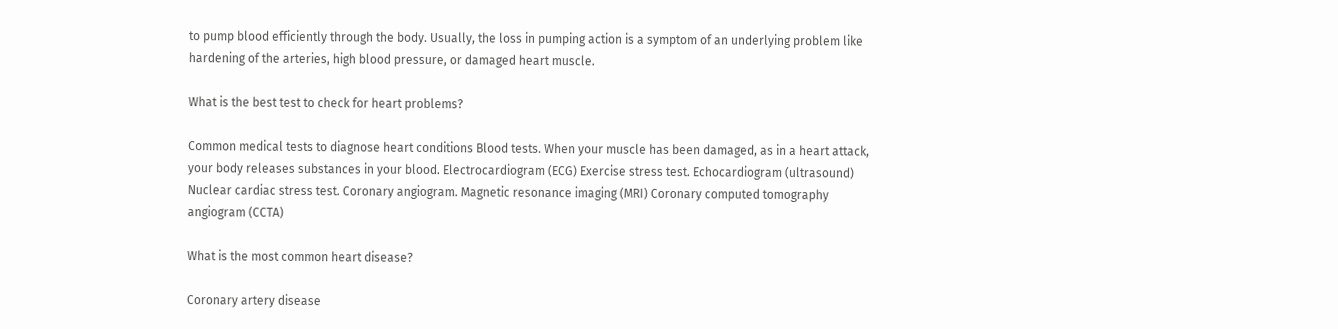to pump blood efficiently through the body. Usually, the loss in pumping action is a symptom of an underlying problem like hardening of the arteries, high blood pressure, or damaged heart muscle.

What is the best test to check for heart problems?

Common medical tests to diagnose heart conditions Blood tests. When your muscle has been damaged, as in a heart attack, your body releases substances in your blood. Electrocardiogram (ECG) Exercise stress test. Echocardiogram (ultrasound) Nuclear cardiac stress test. Coronary angiogram. Magnetic resonance imaging (MRI) Coronary computed tomography angiogram (CCTA)

What is the most common heart disease?

Coronary artery disease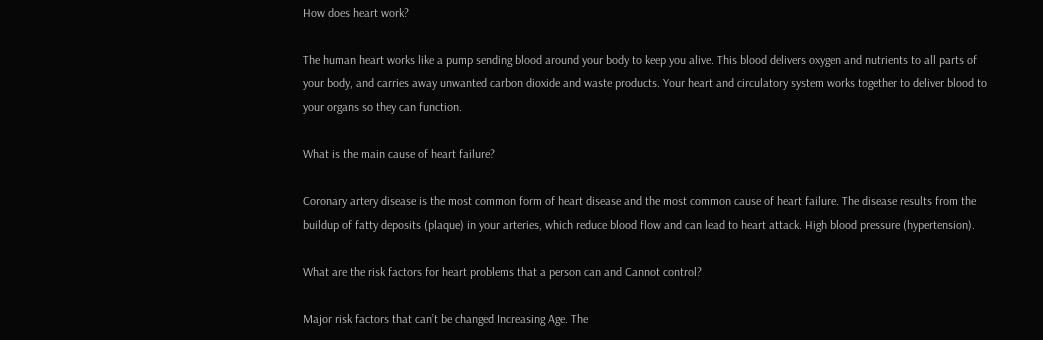How does heart work?

The human heart works like a pump sending blood around your body to keep you alive. This blood delivers oxygen and nutrients to all parts of your body, and carries away unwanted carbon dioxide and waste products. Your heart and circulatory system works together to deliver blood to your organs so they can function.

What is the main cause of heart failure?

Coronary artery disease is the most common form of heart disease and the most common cause of heart failure. The disease results from the buildup of fatty deposits (plaque) in your arteries, which reduce blood flow and can lead to heart attack. High blood pressure (hypertension).

What are the risk factors for heart problems that a person can and Cannot control?

Major risk factors that can’t be changed Increasing Age. The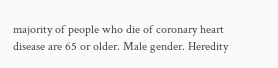majority of people who die of coronary heart disease are 65 or older. Male gender. Heredity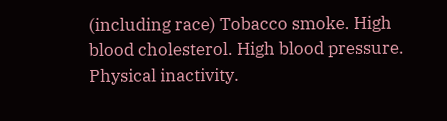(including race) Tobacco smoke. High blood cholesterol. High blood pressure. Physical inactivity.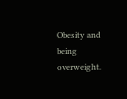Obesity and being overweight.